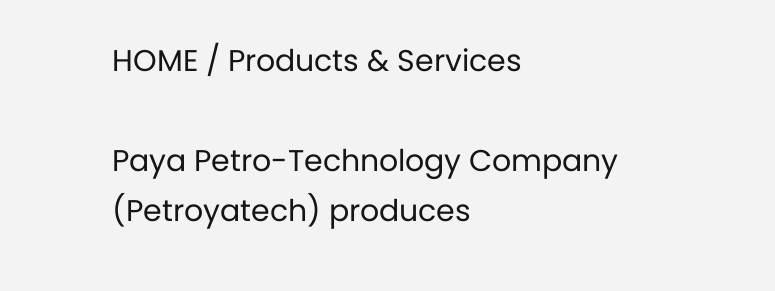HOME / Products & Services

Paya Petro-Technology Company (Petroyatech) produces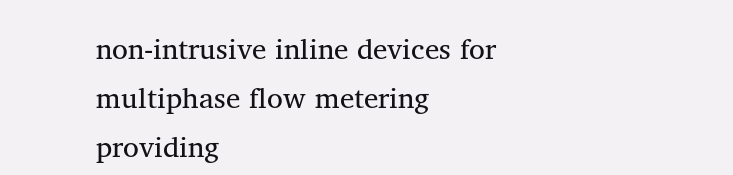non-intrusive inline devices for multiphase flow metering providing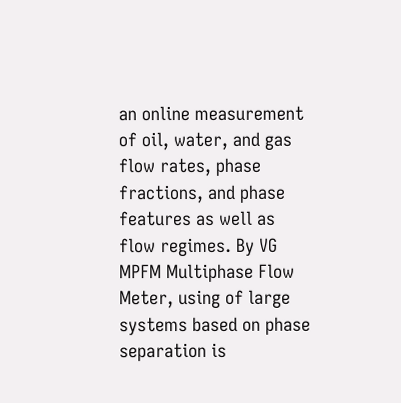an online measurement of oil, water, and gas flow rates, phase fractions, and phase features as well as flow regimes. By VG MPFM Multiphase Flow Meter, using of large systems based on phase separation is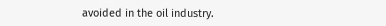avoided in the oil industry.